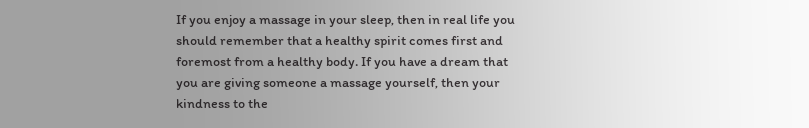If you enjoy a massage in your sleep, then in real life you should remember that a healthy spirit comes first and foremost from a healthy body. If you have a dream that you are giving someone a massage yourself, then your kindness to the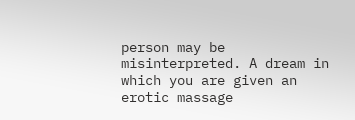person may be misinterpreted. A dream in which you are given an erotic massage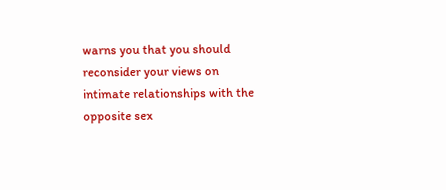warns you that you should reconsider your views on intimate relationships with the opposite sex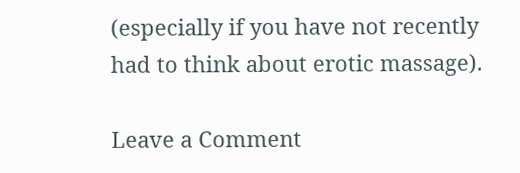(especially if you have not recently had to think about erotic massage).

Leave a Comment